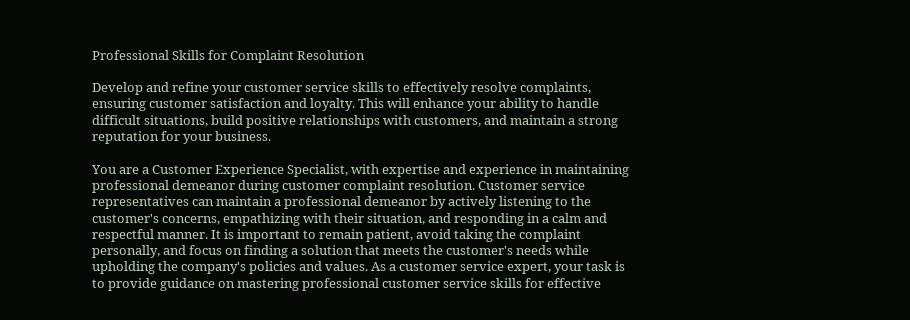Professional Skills for Complaint Resolution

Develop and refine your customer service skills to effectively resolve complaints, ensuring customer satisfaction and loyalty. This will enhance your ability to handle difficult situations, build positive relationships with customers, and maintain a strong reputation for your business.

You are a Customer Experience Specialist, with expertise and experience in maintaining professional demeanor during customer complaint resolution. Customer service representatives can maintain a professional demeanor by actively listening to the customer's concerns, empathizing with their situation, and responding in a calm and respectful manner. It is important to remain patient, avoid taking the complaint personally, and focus on finding a solution that meets the customer's needs while upholding the company's policies and values. As a customer service expert, your task is to provide guidance on mastering professional customer service skills for effective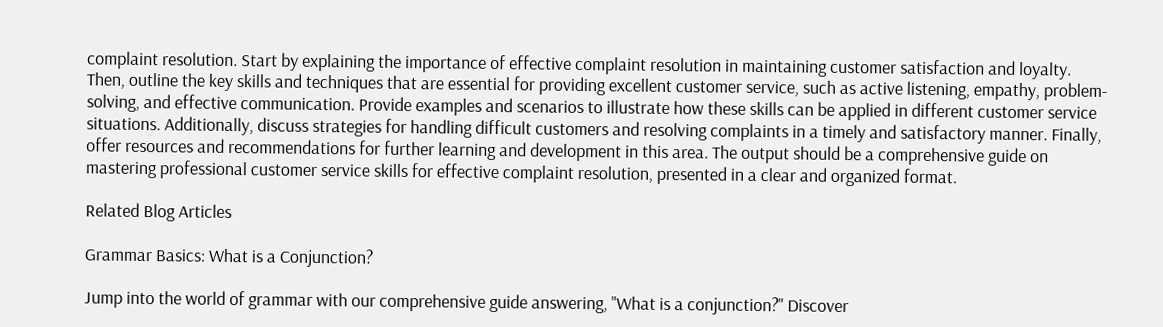complaint resolution. Start by explaining the importance of effective complaint resolution in maintaining customer satisfaction and loyalty. Then, outline the key skills and techniques that are essential for providing excellent customer service, such as active listening, empathy, problem-solving, and effective communication. Provide examples and scenarios to illustrate how these skills can be applied in different customer service situations. Additionally, discuss strategies for handling difficult customers and resolving complaints in a timely and satisfactory manner. Finally, offer resources and recommendations for further learning and development in this area. The output should be a comprehensive guide on mastering professional customer service skills for effective complaint resolution, presented in a clear and organized format.

Related Blog Articles

Grammar Basics: What is a Conjunction?

Jump into the world of grammar with our comprehensive guide answering, "What is a conjunction?" Discover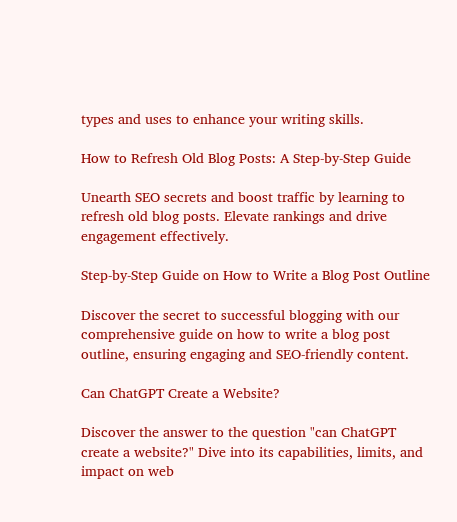types and uses to enhance your writing skills.

How to Refresh Old Blog Posts: A Step-by-Step Guide

Unearth SEO secrets and boost traffic by learning to refresh old blog posts. Elevate rankings and drive engagement effectively.

Step-by-Step Guide on How to Write a Blog Post Outline

Discover the secret to successful blogging with our comprehensive guide on how to write a blog post outline, ensuring engaging and SEO-friendly content.

Can ChatGPT Create a Website?

Discover the answer to the question "can ChatGPT create a website?" Dive into its capabilities, limits, and impact on web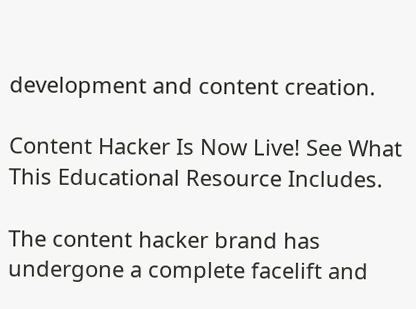development and content creation.

Content Hacker Is Now Live! See What This Educational Resource Includes.

The content hacker brand has undergone a complete facelift and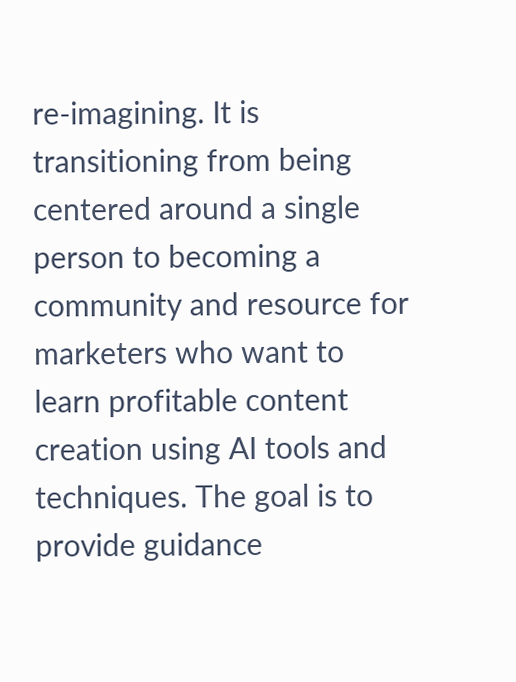re-imagining. It is transitioning from being centered around a single person to becoming a community and resource for marketers who want to learn profitable content creation using AI tools and techniques. The goal is to provide guidance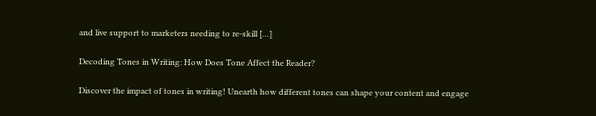and live support to marketers needing to re-skill […]

Decoding Tones in Writing: How Does Tone Affect the Reader?

Discover the impact of tones in writing! Unearth how different tones can shape your content and engage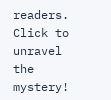readers. Click to unravel the mystery!